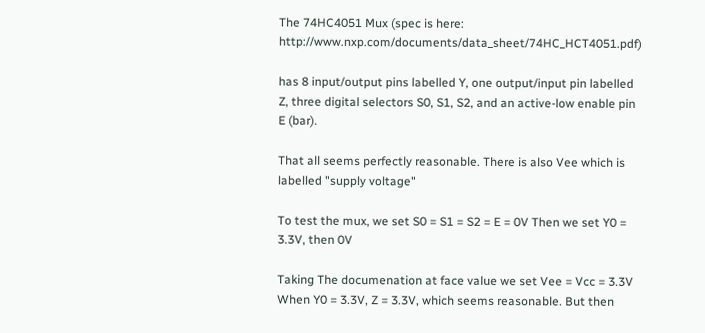The 74HC4051 Mux (spec is here: http://www.nxp.com/documents/data_sheet/74HC_HCT4051.pdf)

has 8 input/output pins labelled Y, one output/input pin labelled Z, three digital selectors S0, S1, S2, and an active-low enable pin E (bar).

That all seems perfectly reasonable. There is also Vee which is labelled "supply voltage"

To test the mux, we set S0 = S1 = S2 = E = 0V Then we set Y0 = 3.3V, then 0V

Taking The documenation at face value we set Vee = Vcc = 3.3V When Y0 = 3.3V, Z = 3.3V, which seems reasonable. But then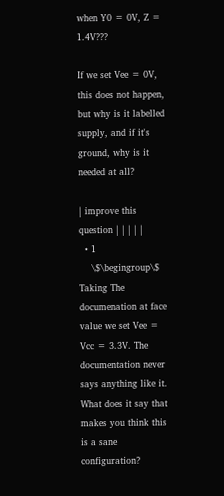when Y0 = 0V, Z = 1.4V???

If we set Vee = 0V, this does not happen, but why is it labelled supply, and if it's ground, why is it needed at all?

| improve this question | | | | |
  • 1
    \$\begingroup\$ Taking The documenation at face value we set Vee = Vcc = 3.3V. The documentation never says anything like it. What does it say that makes you think this is a sane configuration?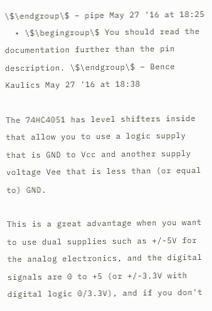\$\endgroup\$ – pipe May 27 '16 at 18:25
  • \$\begingroup\$ You should read the documentation further than the pin description. \$\endgroup\$ – Bence Kaulics May 27 '16 at 18:38

The 74HC4051 has level shifters inside that allow you to use a logic supply that is GND to Vcc and another supply voltage Vee that is less than (or equal to) GND.

This is a great advantage when you want to use dual supplies such as +/-5V for the analog electronics, and the digital signals are 0 to +5 (or +/-3.3V with digital logic 0/3.3V), and if you don't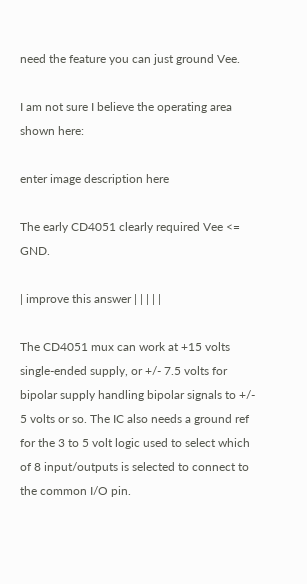need the feature you can just ground Vee.

I am not sure I believe the operating area shown here:

enter image description here

The early CD4051 clearly required Vee <= GND.

| improve this answer | | | | |

The CD4051 mux can work at +15 volts single-ended supply, or +/- 7.5 volts for bipolar supply handling bipolar signals to +/- 5 volts or so. The IC also needs a ground ref for the 3 to 5 volt logic used to select which of 8 input/outputs is selected to connect to the common I/O pin.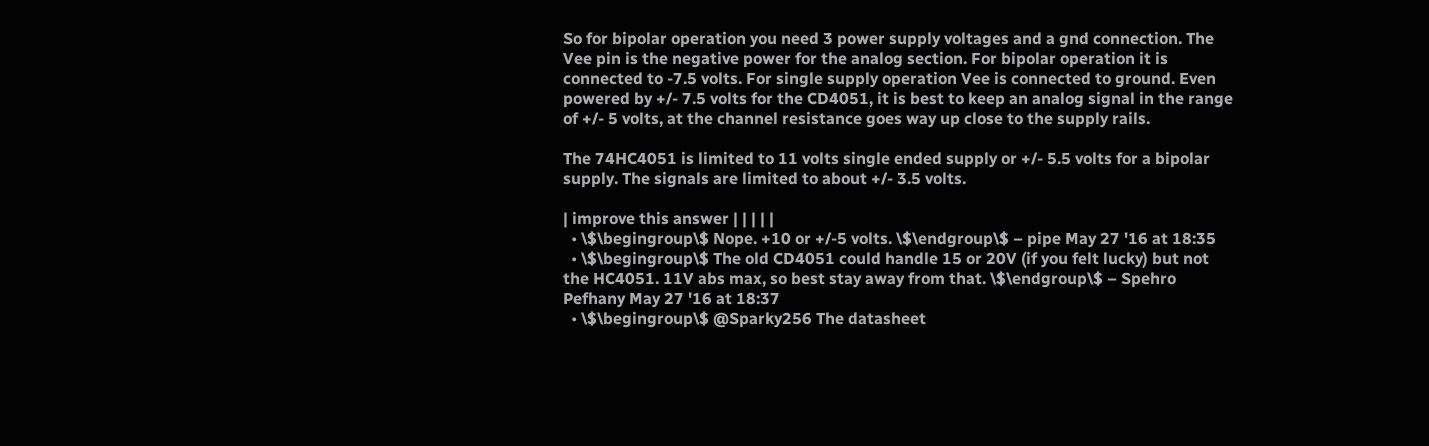So for bipolar operation you need 3 power supply voltages and a gnd connection. The Vee pin is the negative power for the analog section. For bipolar operation it is connected to -7.5 volts. For single supply operation Vee is connected to ground. Even powered by +/- 7.5 volts for the CD4051, it is best to keep an analog signal in the range of +/- 5 volts, at the channel resistance goes way up close to the supply rails.

The 74HC4051 is limited to 11 volts single ended supply or +/- 5.5 volts for a bipolar supply. The signals are limited to about +/- 3.5 volts.

| improve this answer | | | | |
  • \$\begingroup\$ Nope. +10 or +/-5 volts. \$\endgroup\$ – pipe May 27 '16 at 18:35
  • \$\begingroup\$ The old CD4051 could handle 15 or 20V (if you felt lucky) but not the HC4051. 11V abs max, so best stay away from that. \$\endgroup\$ – Spehro Pefhany May 27 '16 at 18:37
  • \$\begingroup\$ @Sparky256 The datasheet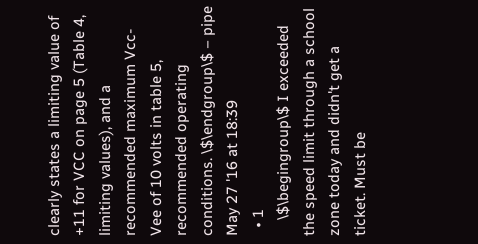clearly states a limiting value of +11 for VCC on page 5 (Table 4, limiting values), and a recommended maximum Vcc-Vee of 10 volts in table 5, recommended operating conditions. \$\endgroup\$ – pipe May 27 '16 at 18:39
  • 1
    \$\begingroup\$ I exceeded the speed limit through a school zone today and didn't get a ticket. Must be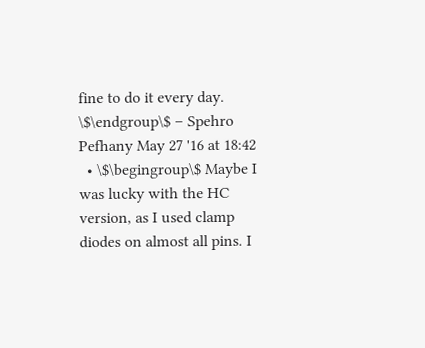fine to do it every day. \$\endgroup\$ – Spehro Pefhany May 27 '16 at 18:42
  • \$\begingroup\$ Maybe I was lucky with the HC version, as I used clamp diodes on almost all pins. I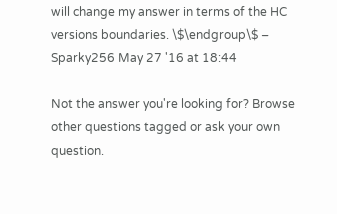will change my answer in terms of the HC versions boundaries. \$\endgroup\$ – Sparky256 May 27 '16 at 18:44

Not the answer you're looking for? Browse other questions tagged or ask your own question.